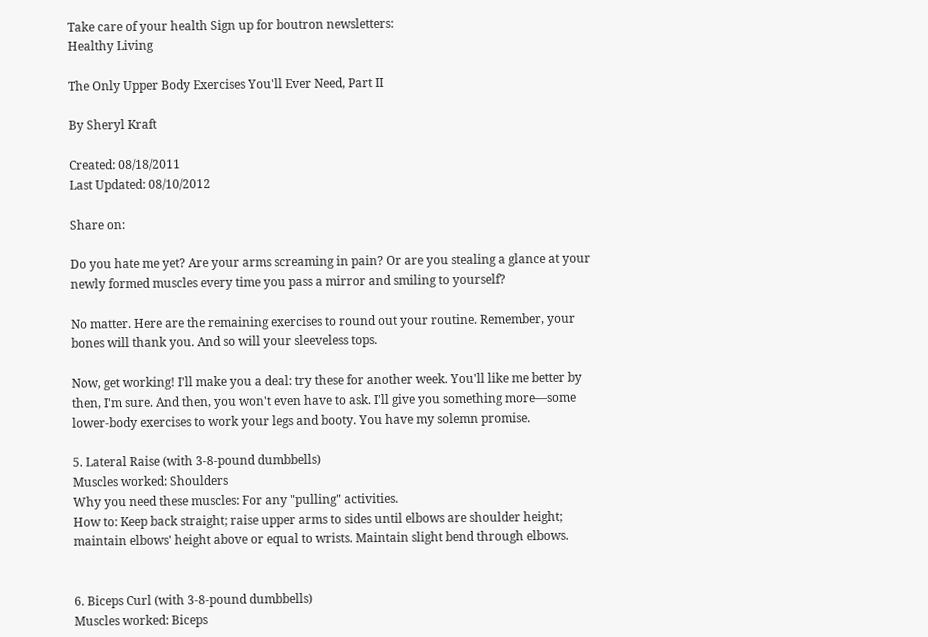Take care of your health Sign up for boutron newsletters:
Healthy Living

The Only Upper Body Exercises You'll Ever Need, Part II

By Sheryl Kraft

Created: 08/18/2011
Last Updated: 08/10/2012

Share on:

Do you hate me yet? Are your arms screaming in pain? Or are you stealing a glance at your newly formed muscles every time you pass a mirror and smiling to yourself?

No matter. Here are the remaining exercises to round out your routine. Remember, your bones will thank you. And so will your sleeveless tops.

Now, get working! I'll make you a deal: try these for another week. You'll like me better by then, I'm sure. And then, you won't even have to ask. I'll give you something more—some lower-body exercises to work your legs and booty. You have my solemn promise.

5. Lateral Raise (with 3-8-pound dumbbells)
Muscles worked: Shoulders
Why you need these muscles: For any "pulling" activities.
How to: Keep back straight; raise upper arms to sides until elbows are shoulder height; maintain elbows' height above or equal to wrists. Maintain slight bend through elbows.


6. Biceps Curl (with 3-8-pound dumbbells)
Muscles worked: Biceps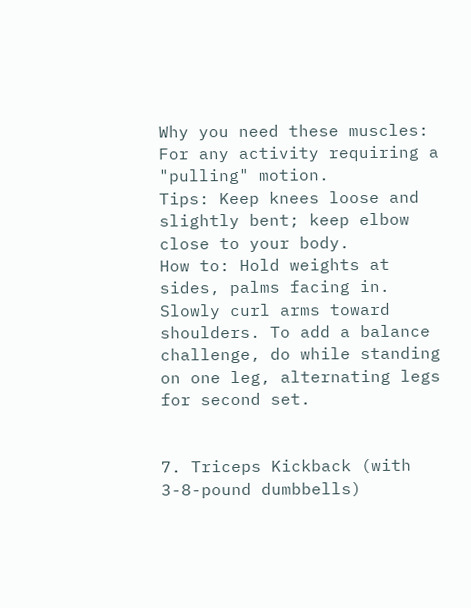Why you need these muscles: For any activity requiring a "pulling" motion.
Tips: Keep knees loose and slightly bent; keep elbow close to your body.
How to: Hold weights at sides, palms facing in. Slowly curl arms toward shoulders. To add a balance challenge, do while standing on one leg, alternating legs for second set.


7. Triceps Kickback (with 3-8-pound dumbbells)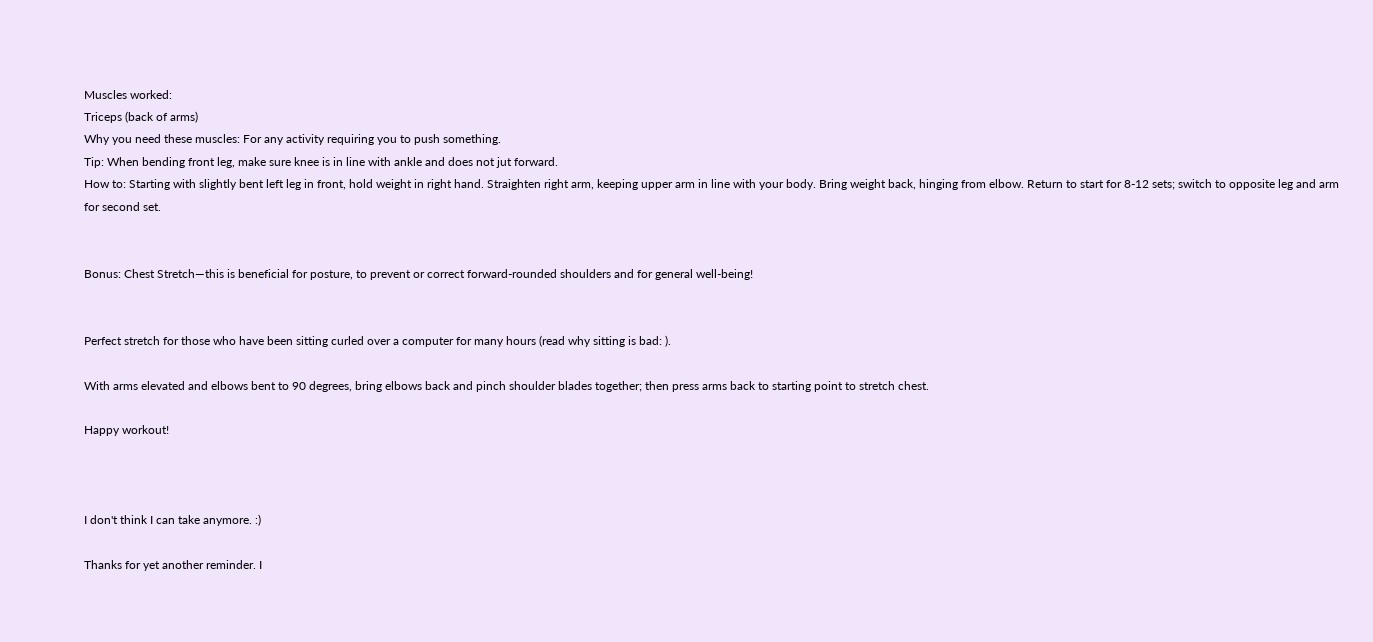Muscles worked:
Triceps (back of arms)
Why you need these muscles: For any activity requiring you to push something.
Tip: When bending front leg, make sure knee is in line with ankle and does not jut forward.
How to: Starting with slightly bent left leg in front, hold weight in right hand. Straighten right arm, keeping upper arm in line with your body. Bring weight back, hinging from elbow. Return to start for 8-12 sets; switch to opposite leg and arm for second set.


Bonus: Chest Stretch—this is beneficial for posture, to prevent or correct forward-rounded shoulders and for general well-being!


Perfect stretch for those who have been sitting curled over a computer for many hours (read why sitting is bad: ).

With arms elevated and elbows bent to 90 degrees, bring elbows back and pinch shoulder blades together; then press arms back to starting point to stretch chest.

Happy workout!



I don't think I can take anymore. :)

Thanks for yet another reminder. I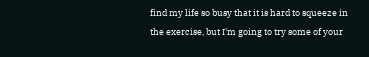find my life so busy that it is hard to squeeze in the exercise, but I'm going to try some of your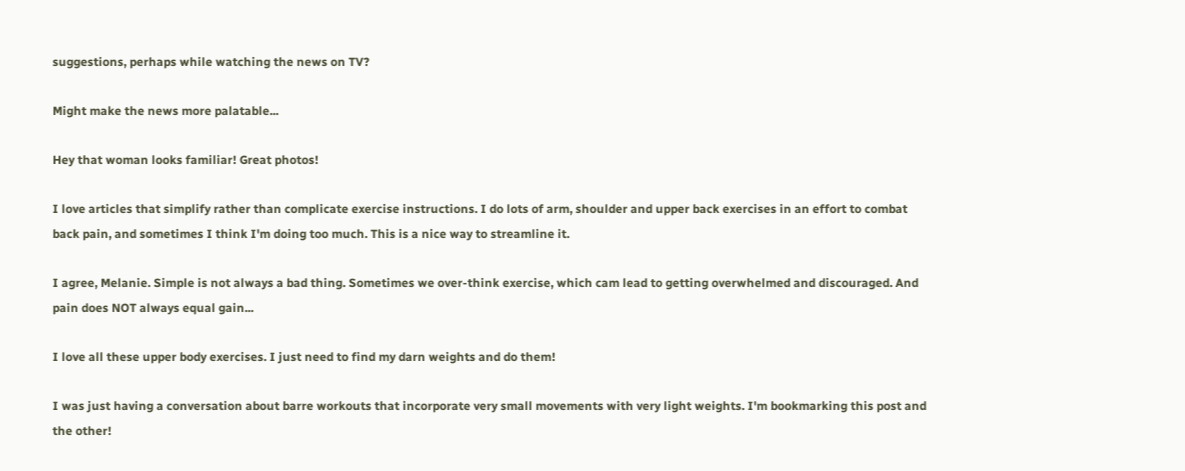suggestions, perhaps while watching the news on TV?

Might make the news more palatable...

Hey that woman looks familiar! Great photos!

I love articles that simplify rather than complicate exercise instructions. I do lots of arm, shoulder and upper back exercises in an effort to combat back pain, and sometimes I think I'm doing too much. This is a nice way to streamline it.

I agree, Melanie. Simple is not always a bad thing. Sometimes we over-think exercise, which cam lead to getting overwhelmed and discouraged. And pain does NOT always equal gain...

I love all these upper body exercises. I just need to find my darn weights and do them!

I was just having a conversation about barre workouts that incorporate very small movements with very light weights. I'm bookmarking this post and the other!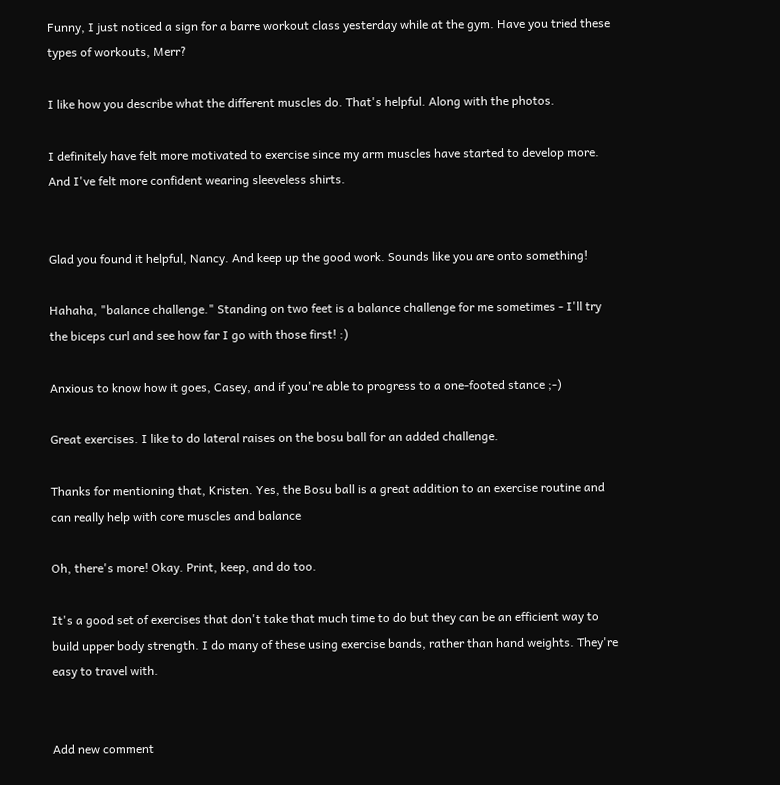Funny, I just noticed a sign for a barre workout class yesterday while at the gym. Have you tried these types of workouts, Merr?

I like how you describe what the different muscles do. That's helpful. Along with the photos.

I definitely have felt more motivated to exercise since my arm muscles have started to develop more. And I've felt more confident wearing sleeveless shirts.


Glad you found it helpful, Nancy. And keep up the good work. Sounds like you are onto something!

Hahaha, "balance challenge." Standing on two feet is a balance challenge for me sometimes - I'll try the biceps curl and see how far I go with those first! :)

Anxious to know how it goes, Casey, and if you're able to progress to a one-footed stance ;-)

Great exercises. I like to do lateral raises on the bosu ball for an added challenge.

Thanks for mentioning that, Kristen. Yes, the Bosu ball is a great addition to an exercise routine and can really help with core muscles and balance

Oh, there's more! Okay. Print, keep, and do too.

It's a good set of exercises that don't take that much time to do but they can be an efficient way to build upper body strength. I do many of these using exercise bands, rather than hand weights. They're easy to travel with.


Add new comment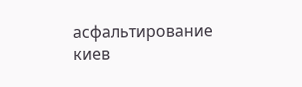асфальтирование киев